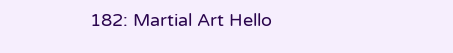182: Martial Art Hello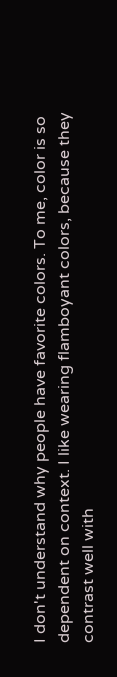I don't understand why people have favorite colors. To me, color is so dependent on context. I like wearing flamboyant colors, because they contrast well with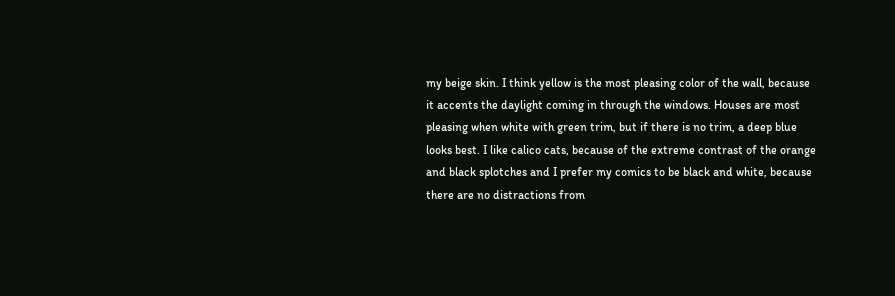my beige skin. I think yellow is the most pleasing color of the wall, because it accents the daylight coming in through the windows. Houses are most pleasing when white with green trim, but if there is no trim, a deep blue looks best. I like calico cats, because of the extreme contrast of the orange and black splotches and I prefer my comics to be black and white, because there are no distractions from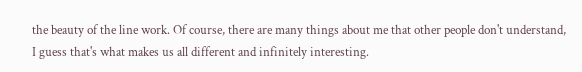the beauty of the line work. Of course, there are many things about me that other people don't understand, I guess that's what makes us all different and infinitely interesting.